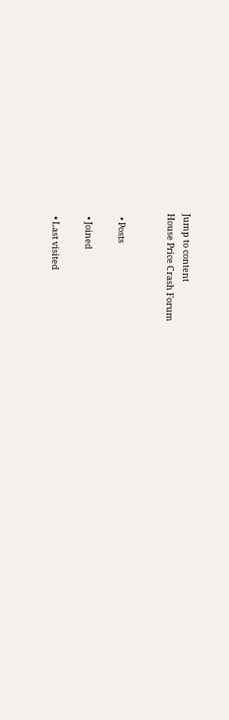Jump to content
House Price Crash Forum


  • Posts

  • Joined

  • Last visited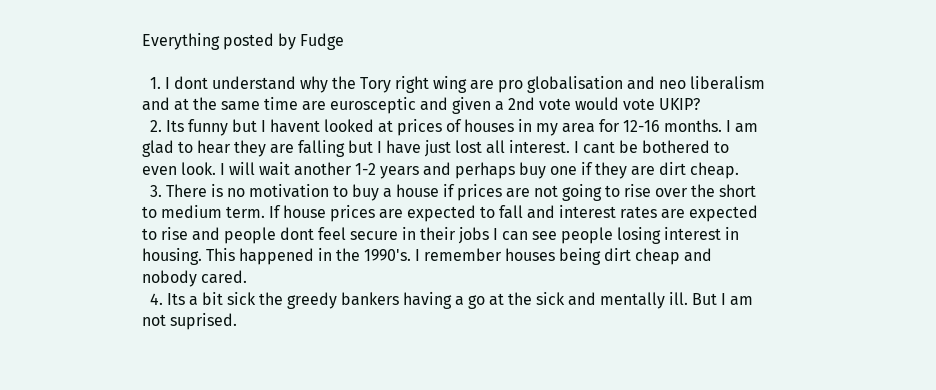Everything posted by Fudge

  1. I dont understand why the Tory right wing are pro globalisation and neo liberalism and at the same time are eurosceptic and given a 2nd vote would vote UKIP?
  2. Its funny but I havent looked at prices of houses in my area for 12-16 months. I am glad to hear they are falling but I have just lost all interest. I cant be bothered to even look. I will wait another 1-2 years and perhaps buy one if they are dirt cheap.
  3. There is no motivation to buy a house if prices are not going to rise over the short to medium term. If house prices are expected to fall and interest rates are expected to rise and people dont feel secure in their jobs I can see people losing interest in housing. This happened in the 1990's. I remember houses being dirt cheap and nobody cared.
  4. Its a bit sick the greedy bankers having a go at the sick and mentally ill. But I am not suprised.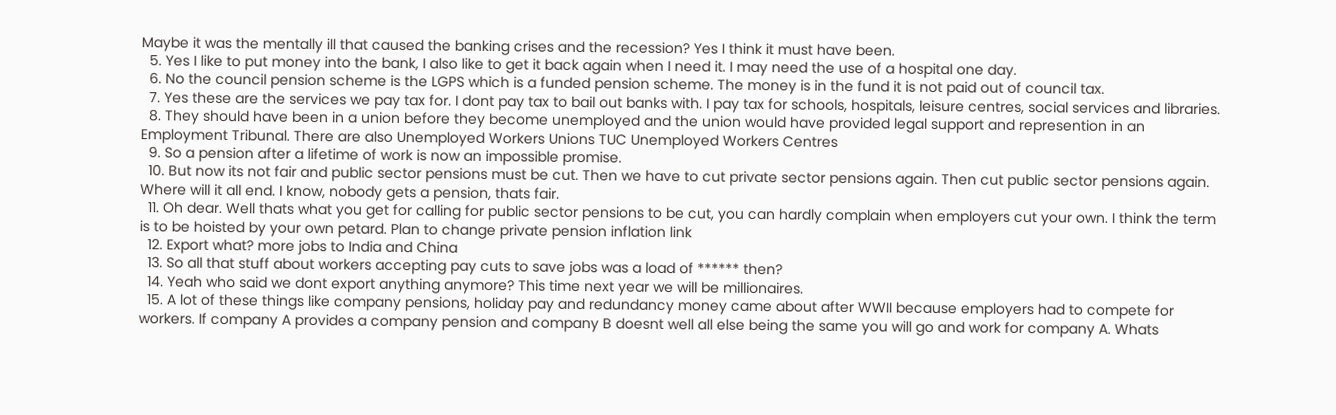Maybe it was the mentally ill that caused the banking crises and the recession? Yes I think it must have been.
  5. Yes I like to put money into the bank, I also like to get it back again when I need it. I may need the use of a hospital one day.
  6. No the council pension scheme is the LGPS which is a funded pension scheme. The money is in the fund it is not paid out of council tax.
  7. Yes these are the services we pay tax for. I dont pay tax to bail out banks with. I pay tax for schools, hospitals, leisure centres, social services and libraries.
  8. They should have been in a union before they become unemployed and the union would have provided legal support and represention in an Employment Tribunal. There are also Unemployed Workers Unions TUC Unemployed Workers Centres
  9. So a pension after a lifetime of work is now an impossible promise.
  10. But now its not fair and public sector pensions must be cut. Then we have to cut private sector pensions again. Then cut public sector pensions again. Where will it all end. I know, nobody gets a pension, thats fair.
  11. Oh dear. Well thats what you get for calling for public sector pensions to be cut, you can hardly complain when employers cut your own. I think the term is to be hoisted by your own petard. Plan to change private pension inflation link
  12. Export what? more jobs to India and China
  13. So all that stuff about workers accepting pay cuts to save jobs was a load of ****** then?
  14. Yeah who said we dont export anything anymore? This time next year we will be millionaires.
  15. A lot of these things like company pensions, holiday pay and redundancy money came about after WWII because employers had to compete for workers. If company A provides a company pension and company B doesnt well all else being the same you will go and work for company A. Whats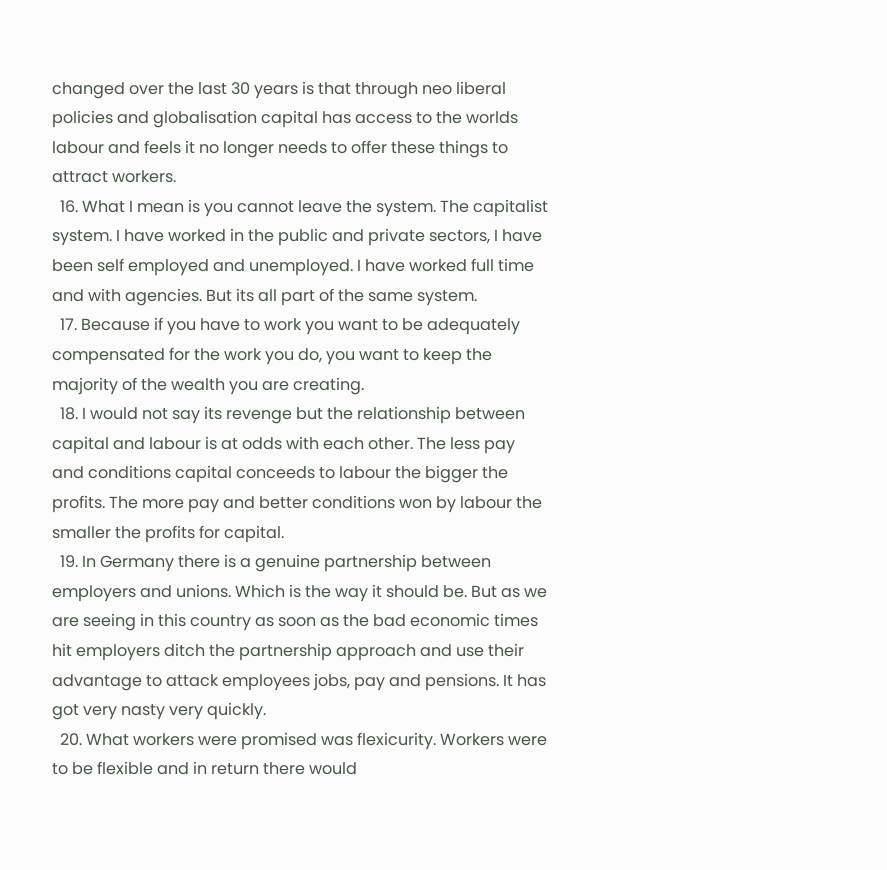changed over the last 30 years is that through neo liberal policies and globalisation capital has access to the worlds labour and feels it no longer needs to offer these things to attract workers.
  16. What I mean is you cannot leave the system. The capitalist system. I have worked in the public and private sectors, I have been self employed and unemployed. I have worked full time and with agencies. But its all part of the same system.
  17. Because if you have to work you want to be adequately compensated for the work you do, you want to keep the majority of the wealth you are creating.
  18. I would not say its revenge but the relationship between capital and labour is at odds with each other. The less pay and conditions capital conceeds to labour the bigger the profits. The more pay and better conditions won by labour the smaller the profits for capital.
  19. In Germany there is a genuine partnership between employers and unions. Which is the way it should be. But as we are seeing in this country as soon as the bad economic times hit employers ditch the partnership approach and use their advantage to attack employees jobs, pay and pensions. It has got very nasty very quickly.
  20. What workers were promised was flexicurity. Workers were to be flexible and in return there would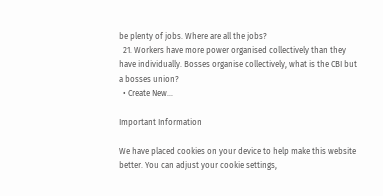be plenty of jobs. Where are all the jobs?
  21. Workers have more power organised collectively than they have individually. Bosses organise collectively, what is the CBI but a bosses union?
  • Create New...

Important Information

We have placed cookies on your device to help make this website better. You can adjust your cookie settings,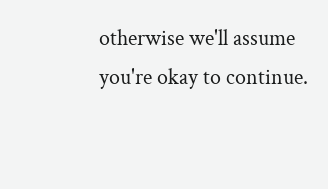otherwise we'll assume you're okay to continue.